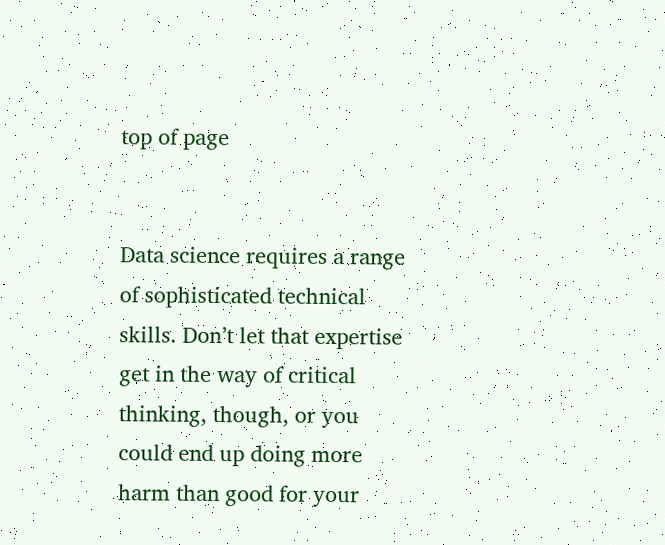top of page


Data science requires a range of sophisticated technical skills. Don’t let that expertise get in the way of critical thinking, though, or you could end up doing more harm than good for your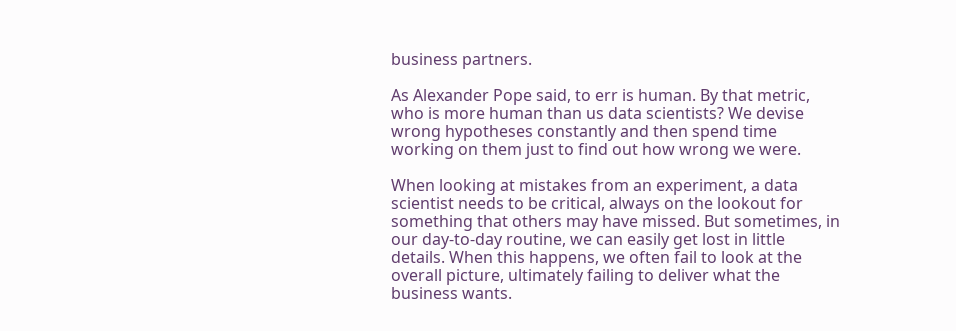business partners.

As Alexander Pope said, to err is human. By that metric, who is more human than us data scientists? We devise wrong hypotheses constantly and then spend time working on them just to find out how wrong we were.

When looking at mistakes from an experiment, a data scientist needs to be critical, always on the lookout for something that others may have missed. But sometimes, in our day-to-day routine, we can easily get lost in little details. When this happens, we often fail to look at the overall picture, ultimately failing to deliver what the business wants.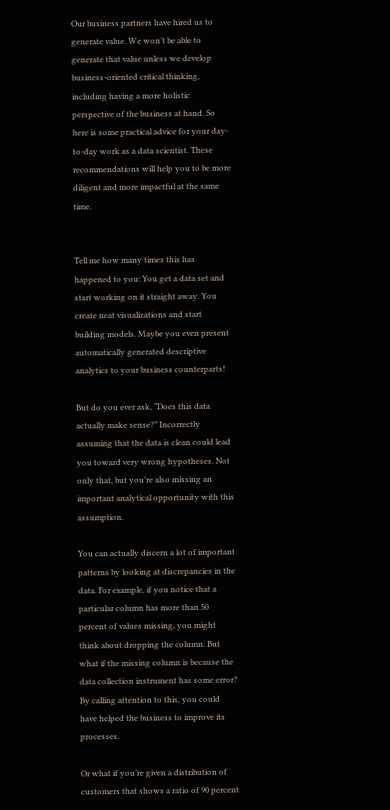Our business partners have hired us to generate value. We won’t be able to generate that value unless we develop business-oriented critical thinking, including having a more holistic perspective of the business at hand. So here is some practical advice for your day-to-day work as a data scientist. These recommendations will help you to be more diligent and more impactful at the same time.


Tell me how many times this has happened to you: You get a data set and start working on it straight away. You create neat visualizations and start building models. Maybe you even present automatically generated descriptive analytics to your business counterparts!

But do you ever ask, “Does this data actually make sense?” Incorrectly assuming that the data is clean could lead you toward very wrong hypotheses. Not only that, but you’re also missing an important analytical opportunity with this assumption.

You can actually discern a lot of important patterns by looking at discrepancies in the data. For example, if you notice that a particular column has more than 50 percent of values missing, you might think about dropping the column. But what if the missing column is because the data collection instrument has some error? By calling attention to this, you could have helped the business to improve its processes.

Or what if you’re given a distribution of customers that shows a ratio of 90 percent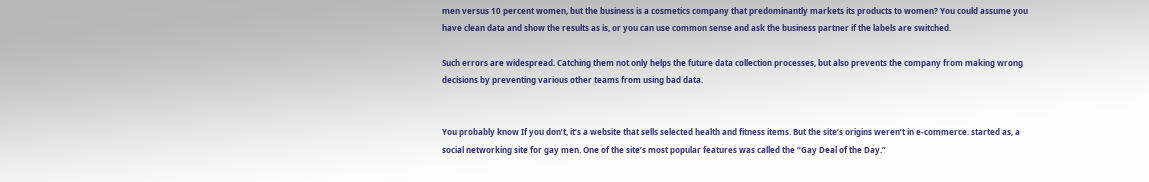men versus 10 percent women, but the business is a cosmetics company that predominantly markets its products to women? You could assume you have clean data and show the results as is, or you can use common sense and ask the business partner if the labels are switched.

Such errors are widespread. Catching them not only helps the future data collection processes, but also prevents the company from making wrong decisions by preventing various other teams from using bad data.


You probably know If you don’t, it’s a website that sells selected health and fitness items. But the site’s origins weren’t in e-commerce. started as, a social networking site for gay men. One of the site’s most popular features was called the “Gay Deal of the Day.”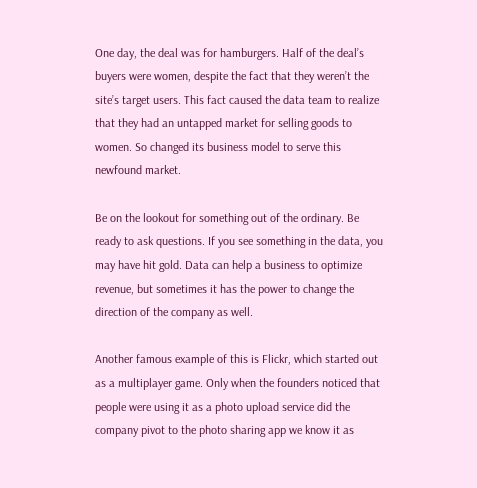One day, the deal was for hamburgers. Half of the deal’s buyers were women, despite the fact that they weren’t the site’s target users. This fact caused the data team to realize that they had an untapped market for selling goods to women. So changed its business model to serve this newfound market.

Be on the lookout for something out of the ordinary. Be ready to ask questions. If you see something in the data, you may have hit gold. Data can help a business to optimize revenue, but sometimes it has the power to change the direction of the company as well.

Another famous example of this is Flickr, which started out as a multiplayer game. Only when the founders noticed that people were using it as a photo upload service did the company pivot to the photo sharing app we know it as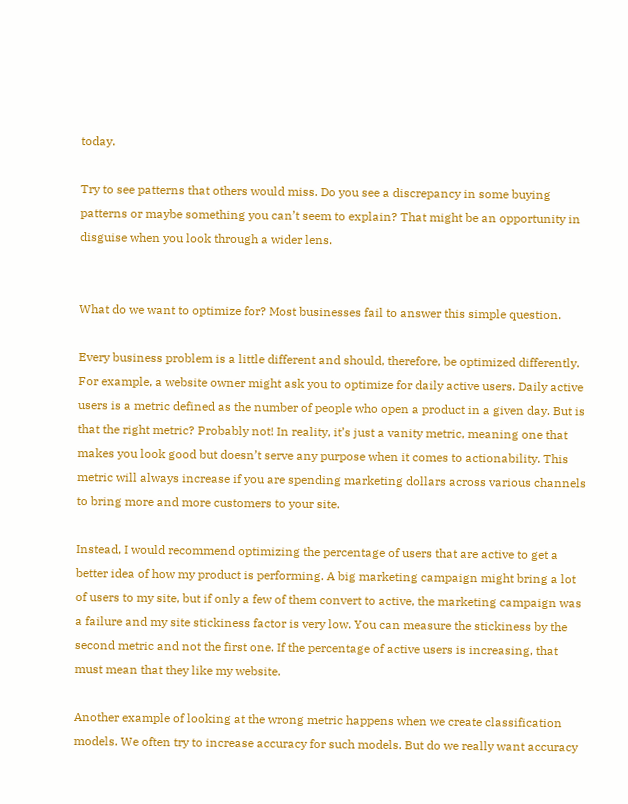today.

Try to see patterns that others would miss. Do you see a discrepancy in some buying patterns or maybe something you can’t seem to explain? That might be an opportunity in disguise when you look through a wider lens.


What do we want to optimize for? Most businesses fail to answer this simple question.

Every business problem is a little different and should, therefore, be optimized differently. For example, a website owner might ask you to optimize for daily active users. Daily active users is a metric defined as the number of people who open a product in a given day. But is that the right metric? Probably not! In reality, it’s just a vanity metric, meaning one that makes you look good but doesn’t serve any purpose when it comes to actionability. This metric will always increase if you are spending marketing dollars across various channels to bring more and more customers to your site.

Instead, I would recommend optimizing the percentage of users that are active to get a better idea of how my product is performing. A big marketing campaign might bring a lot of users to my site, but if only a few of them convert to active, the marketing campaign was a failure and my site stickiness factor is very low. You can measure the stickiness by the second metric and not the first one. If the percentage of active users is increasing, that must mean that they like my website.

Another example of looking at the wrong metric happens when we create classification models. We often try to increase accuracy for such models. But do we really want accuracy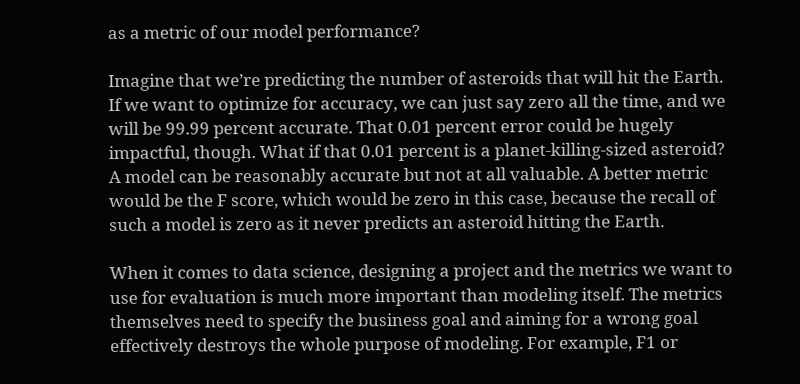as a metric of our model performance?

Imagine that we’re predicting the number of asteroids that will hit the Earth. If we want to optimize for accuracy, we can just say zero all the time, and we will be 99.99 percent accurate. That 0.01 percent error could be hugely impactful, though. What if that 0.01 percent is a planet-killing-sized asteroid? A model can be reasonably accurate but not at all valuable. A better metric would be the F score, which would be zero in this case, because the recall of such a model is zero as it never predicts an asteroid hitting the Earth.

When it comes to data science, designing a project and the metrics we want to use for evaluation is much more important than modeling itself. The metrics themselves need to specify the business goal and aiming for a wrong goal effectively destroys the whole purpose of modeling. For example, F1 or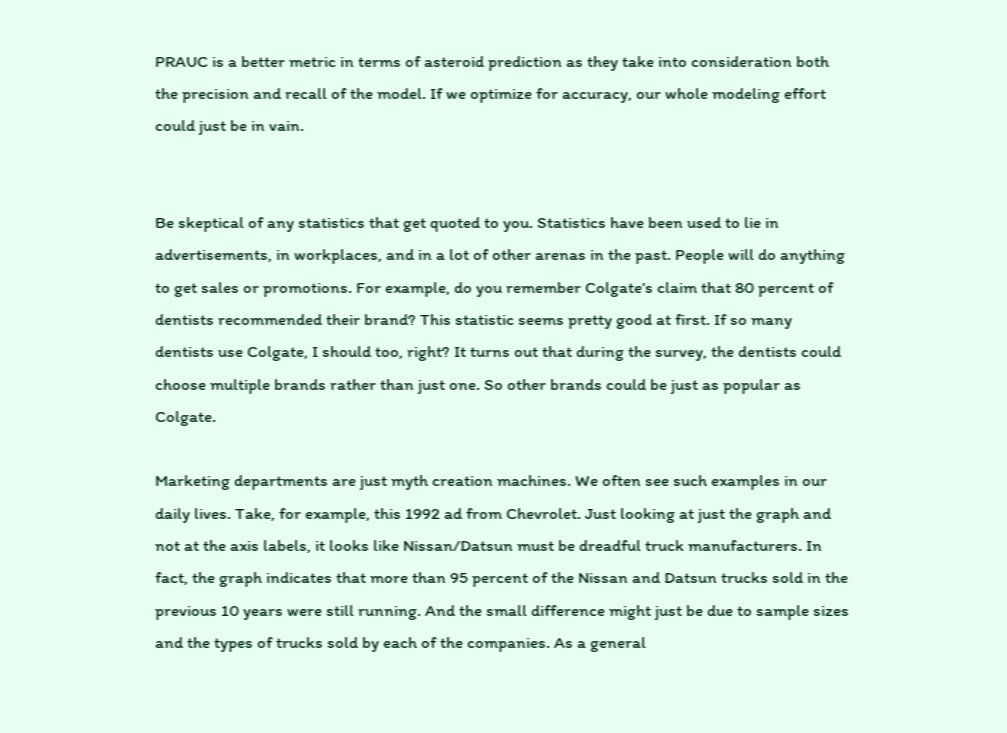PRAUC is a better metric in terms of asteroid prediction as they take into consideration both the precision and recall of the model. If we optimize for accuracy, our whole modeling effort could just be in vain.


Be skeptical of any statistics that get quoted to you. Statistics have been used to lie in advertisements, in workplaces, and in a lot of other arenas in the past. People will do anything to get sales or promotions. For example, do you remember Colgate’s claim that 80 percent of dentists recommended their brand? This statistic seems pretty good at first. If so many dentists use Colgate, I should too, right? It turns out that during the survey, the dentists could choose multiple brands rather than just one. So other brands could be just as popular as Colgate.

Marketing departments are just myth creation machines. We often see such examples in our daily lives. Take, for example, this 1992 ad from Chevrolet. Just looking at just the graph and not at the axis labels, it looks like Nissan/Datsun must be dreadful truck manufacturers. In fact, the graph indicates that more than 95 percent of the Nissan and Datsun trucks sold in the previous 10 years were still running. And the small difference might just be due to sample sizes and the types of trucks sold by each of the companies. As a general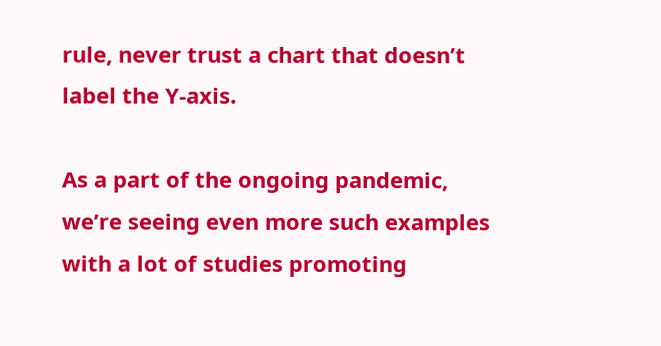rule, never trust a chart that doesn’t label the Y-axis.

As a part of the ongoing pandemic, we’re seeing even more such examples with a lot of studies promoting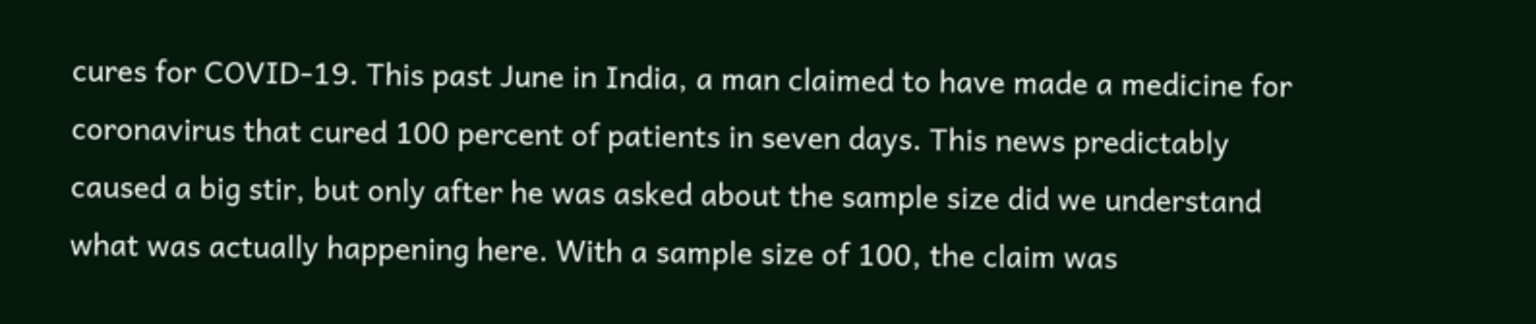cures for COVID-19. This past June in India, a man claimed to have made a medicine for coronavirus that cured 100 percent of patients in seven days. This news predictably caused a big stir, but only after he was asked about the sample size did we understand what was actually happening here. With a sample size of 100, the claim was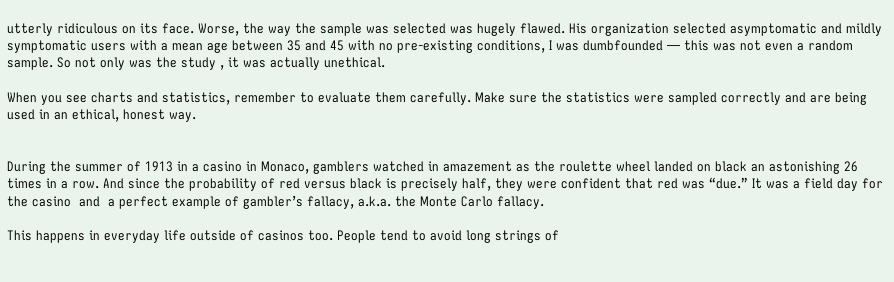utterly ridiculous on its face. Worse, the way the sample was selected was hugely flawed. His organization selected asymptomatic and mildly symptomatic users with a mean age between 35 and 45 with no pre-existing conditions, I was dumbfounded — this was not even a random sample. So not only was the study , it was actually unethical.

When you see charts and statistics, remember to evaluate them carefully. Make sure the statistics were sampled correctly and are being used in an ethical, honest way.


During the summer of 1913 in a casino in Monaco, gamblers watched in amazement as the roulette wheel landed on black an astonishing 26 times in a row. And since the probability of red versus black is precisely half, they were confident that red was “due.” It was a field day for the casino  and  a perfect example of gambler’s fallacy, a.k.a. the Monte Carlo fallacy.

This happens in everyday life outside of casinos too. People tend to avoid long strings of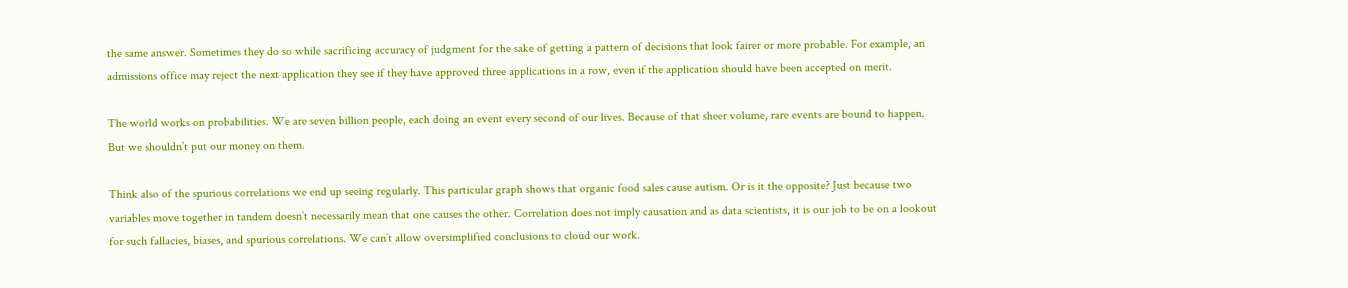the same answer. Sometimes they do so while sacrificing accuracy of judgment for the sake of getting a pattern of decisions that look fairer or more probable. For example, an admissions office may reject the next application they see if they have approved three applications in a row, even if the application should have been accepted on merit.

The world works on probabilities. We are seven billion people, each doing an event every second of our lives. Because of that sheer volume, rare events are bound to happen. But we shouldn’t put our money on them.

Think also of the spurious correlations we end up seeing regularly. This particular graph shows that organic food sales cause autism. Or is it the opposite? Just because two variables move together in tandem doesn’t necessarily mean that one causes the other. Correlation does not imply causation and as data scientists, it is our job to be on a lookout for such fallacies, biases, and spurious correlations. We can’t allow oversimplified conclusions to cloud our work.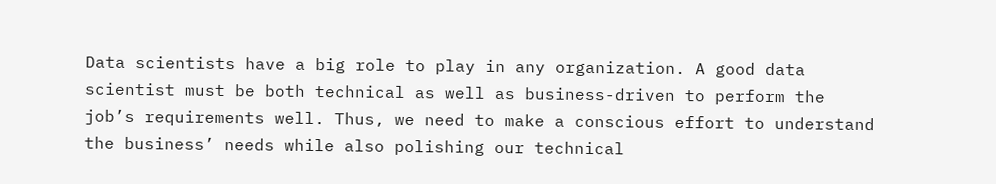Data scientists have a big role to play in any organization. A good data scientist must be both technical as well as business-driven to perform the job’s requirements well. Thus, we need to make a conscious effort to understand the business’ needs while also polishing our technical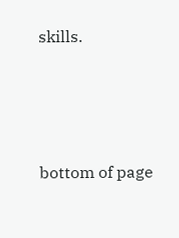skills.




bottom of page